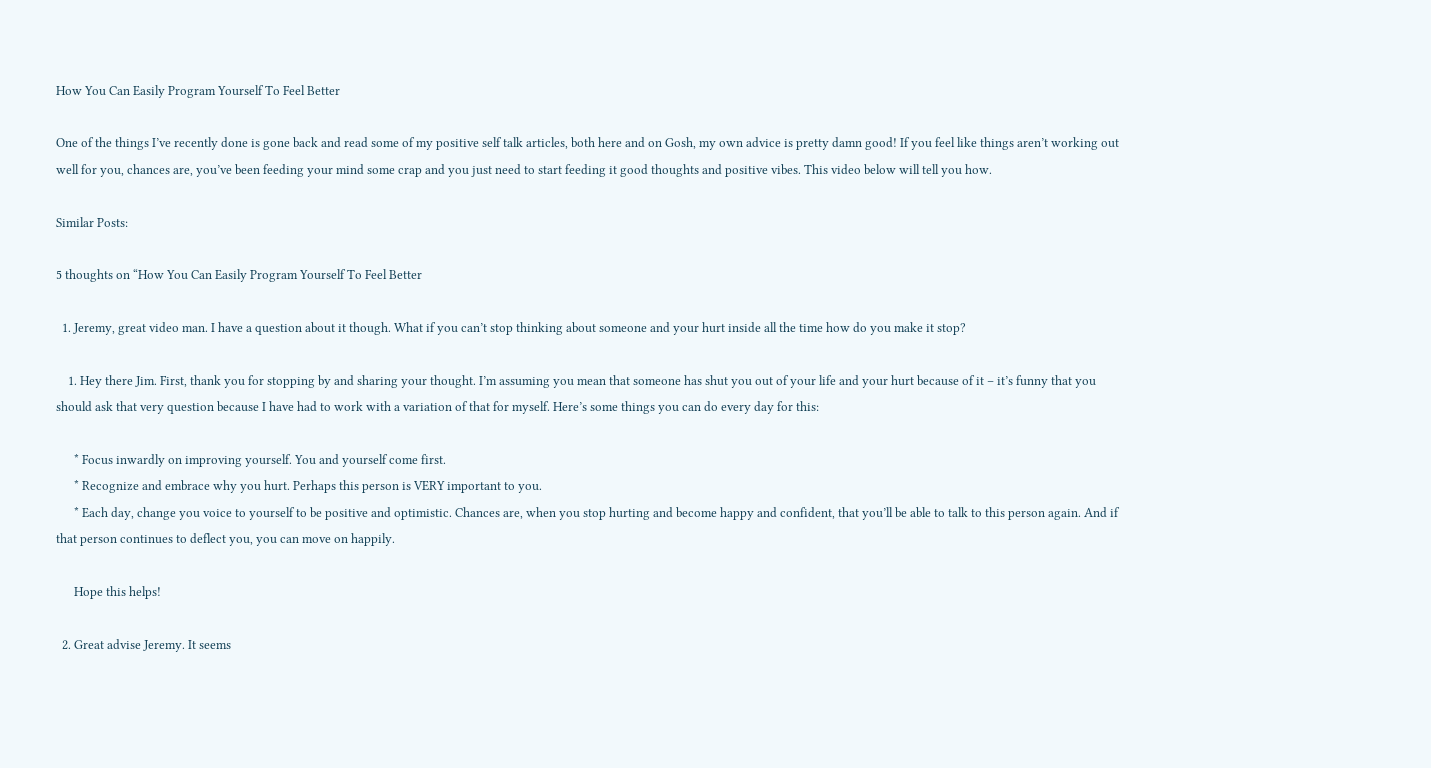How You Can Easily Program Yourself To Feel Better

One of the things I’ve recently done is gone back and read some of my positive self talk articles, both here and on Gosh, my own advice is pretty damn good! If you feel like things aren’t working out well for you, chances are, you’ve been feeding your mind some crap and you just need to start feeding it good thoughts and positive vibes. This video below will tell you how.

Similar Posts:

5 thoughts on “How You Can Easily Program Yourself To Feel Better

  1. Jeremy, great video man. I have a question about it though. What if you can’t stop thinking about someone and your hurt inside all the time how do you make it stop?

    1. Hey there Jim. First, thank you for stopping by and sharing your thought. I’m assuming you mean that someone has shut you out of your life and your hurt because of it – it’s funny that you should ask that very question because I have had to work with a variation of that for myself. Here’s some things you can do every day for this:

      * Focus inwardly on improving yourself. You and yourself come first.
      * Recognize and embrace why you hurt. Perhaps this person is VERY important to you.
      * Each day, change you voice to yourself to be positive and optimistic. Chances are, when you stop hurting and become happy and confident, that you’ll be able to talk to this person again. And if that person continues to deflect you, you can move on happily.

      Hope this helps!

  2. Great advise Jeremy. It seems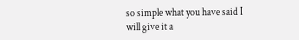so simple what you have said I will give it a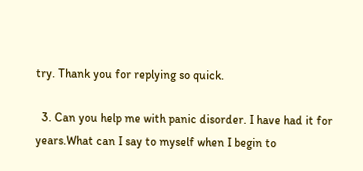try. Thank you for replying so quick.

  3. Can you help me with panic disorder. I have had it for years.What can I say to myself when I begin to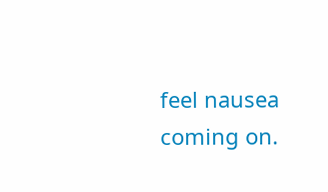feel nausea coming on.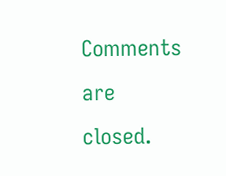Comments are closed.